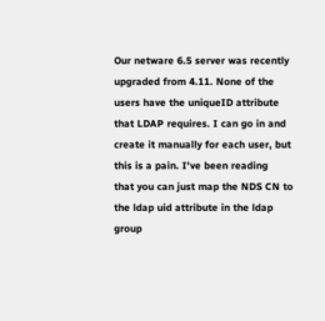Our netware 6.5 server was recently upgraded from 4.11. None of the
users have the uniqueID attribute that LDAP requires. I can go in and
create it manually for each user, but this is a pain. I've been reading
that you can just map the NDS CN to the ldap uid attribute in the ldap
group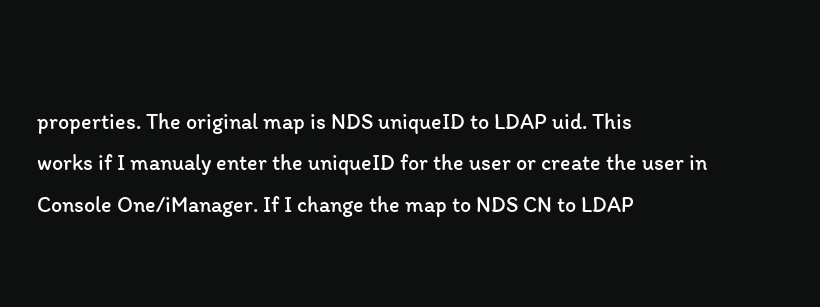properties. The original map is NDS uniqueID to LDAP uid. This
works if I manualy enter the uniqueID for the user or create the user in
Console One/iManager. If I change the map to NDS CN to LDAP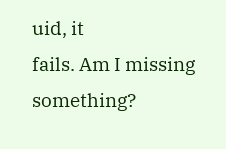uid, it
fails. Am I missing something?